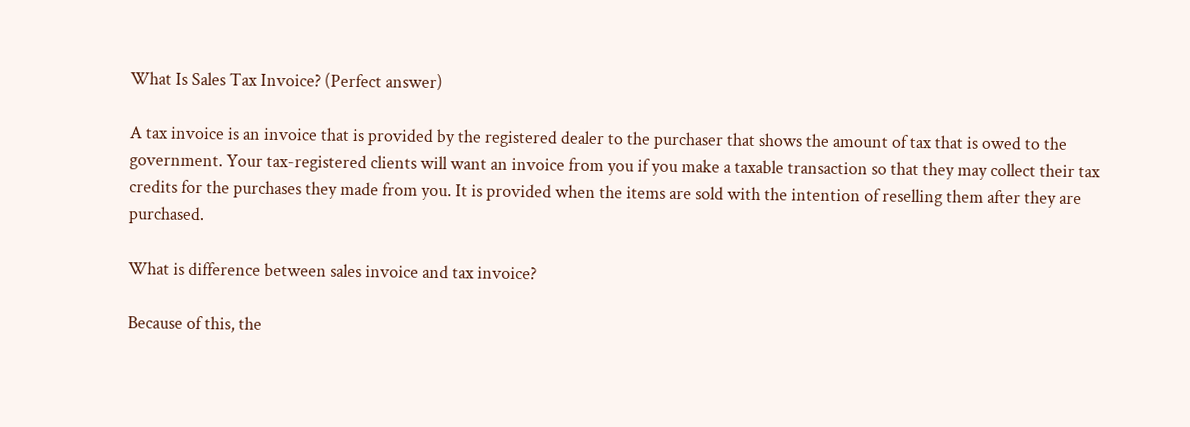What Is Sales Tax Invoice? (Perfect answer)

A tax invoice is an invoice that is provided by the registered dealer to the purchaser that shows the amount of tax that is owed to the government. Your tax-registered clients will want an invoice from you if you make a taxable transaction so that they may collect their tax credits for the purchases they made from you. It is provided when the items are sold with the intention of reselling them after they are purchased.

What is difference between sales invoice and tax invoice?

Because of this, the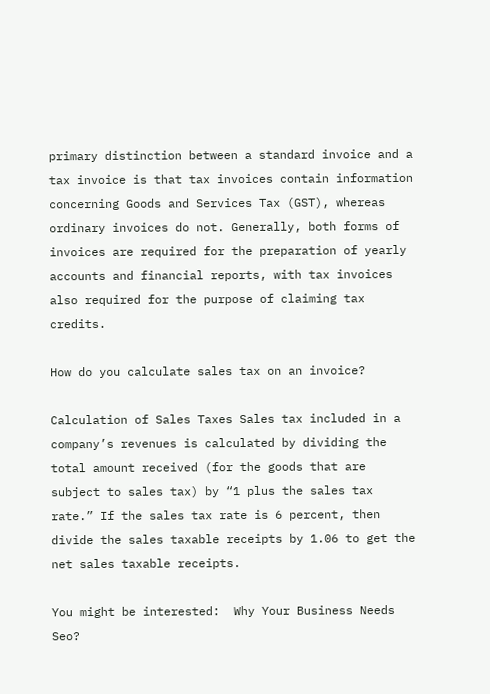primary distinction between a standard invoice and a tax invoice is that tax invoices contain information concerning Goods and Services Tax (GST), whereas ordinary invoices do not. Generally, both forms of invoices are required for the preparation of yearly accounts and financial reports, with tax invoices also required for the purpose of claiming tax credits.

How do you calculate sales tax on an invoice?

Calculation of Sales Taxes Sales tax included in a company’s revenues is calculated by dividing the total amount received (for the goods that are subject to sales tax) by “1 plus the sales tax rate.” If the sales tax rate is 6 percent, then divide the sales taxable receipts by 1.06 to get the net sales taxable receipts.

You might be interested:  Why Your Business Needs Seo?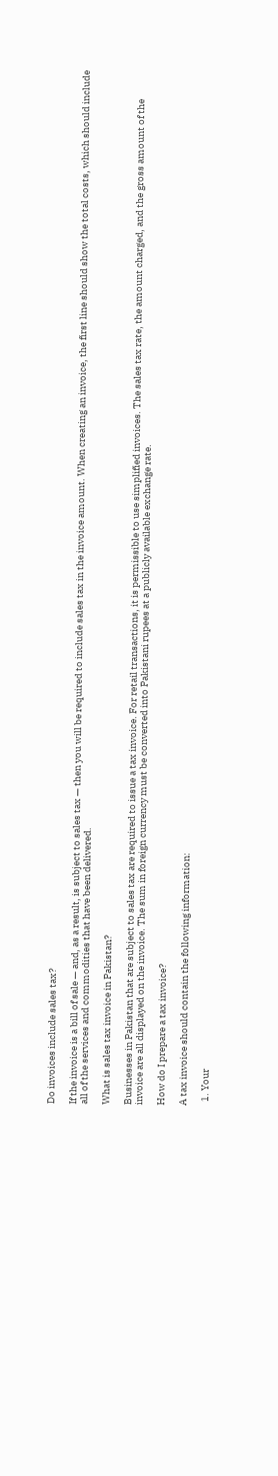Do invoices include sales tax?

If the invoice is a bill of sale — and, as a result, is subject to sales tax — then you will be required to include sales tax in the invoice amount. When creating an invoice, the first line should show the total costs, which should include all of the services and commodities that have been delivered.

What is sales tax invoice in Pakistan?

Businesses in Pakistan that are subject to sales tax are required to issue a tax invoice. For retail transactions, it is permissible to use simplified invoices. The sales tax rate, the amount charged, and the gross amount of the invoice are all displayed on the invoice. The sum in foreign currency must be converted into Pakistani rupees at a publicly available exchange rate.

How do I prepare a tax invoice?

A tax invoice should contain the following information:

  1. Your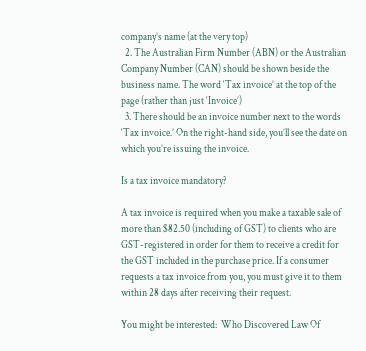company’s name (at the very top)
  2. The Australian Firm Number (ABN) or the Australian Company Number (CAN) should be shown beside the business name. The word ‘Tax invoice’ at the top of the page (rather than just ‘Invoice’)
  3. There should be an invoice number next to the words ‘Tax invoice.’ On the right-hand side, you’ll see the date on which you’re issuing the invoice.

Is a tax invoice mandatory?

A tax invoice is required when you make a taxable sale of more than $82.50 (including of GST) to clients who are GST-registered in order for them to receive a credit for the GST included in the purchase price. If a consumer requests a tax invoice from you, you must give it to them within 28 days after receiving their request.

You might be interested:  Who Discovered Law Of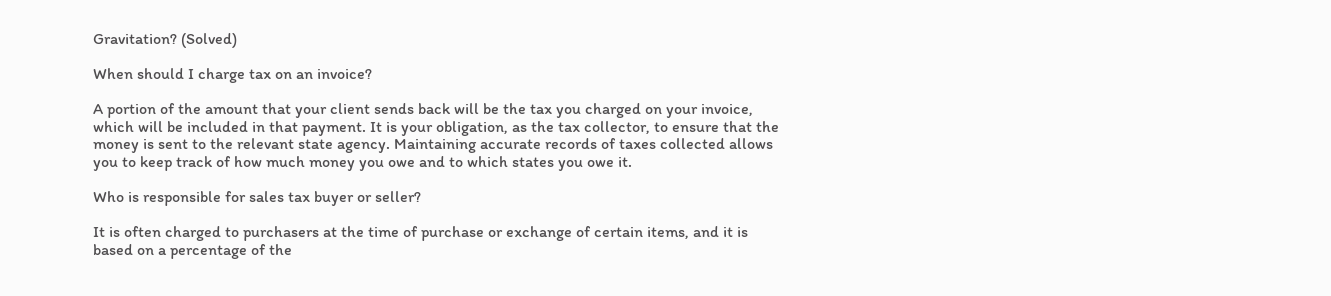Gravitation? (Solved)

When should I charge tax on an invoice?

A portion of the amount that your client sends back will be the tax you charged on your invoice, which will be included in that payment. It is your obligation, as the tax collector, to ensure that the money is sent to the relevant state agency. Maintaining accurate records of taxes collected allows you to keep track of how much money you owe and to which states you owe it.

Who is responsible for sales tax buyer or seller?

It is often charged to purchasers at the time of purchase or exchange of certain items, and it is based on a percentage of the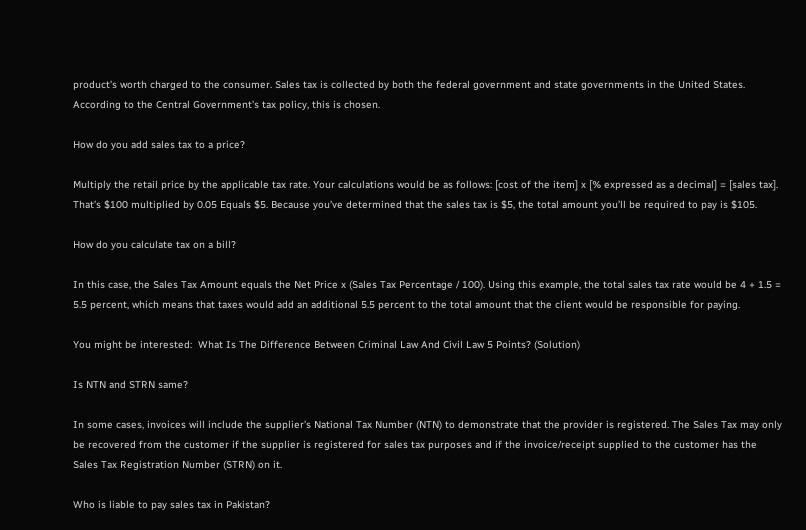product’s worth charged to the consumer. Sales tax is collected by both the federal government and state governments in the United States. According to the Central Government’s tax policy, this is chosen.

How do you add sales tax to a price?

Multiply the retail price by the applicable tax rate. Your calculations would be as follows: [cost of the item] x [% expressed as a decimal] = [sales tax]. That’s $100 multiplied by 0.05 Equals $5. Because you’ve determined that the sales tax is $5, the total amount you’ll be required to pay is $105.

How do you calculate tax on a bill?

In this case, the Sales Tax Amount equals the Net Price x (Sales Tax Percentage / 100). Using this example, the total sales tax rate would be 4 + 1.5 = 5.5 percent, which means that taxes would add an additional 5.5 percent to the total amount that the client would be responsible for paying.

You might be interested:  What Is The Difference Between Criminal Law And Civil Law 5 Points? (Solution)

Is NTN and STRN same?

In some cases, invoices will include the supplier’s National Tax Number (NTN) to demonstrate that the provider is registered. The Sales Tax may only be recovered from the customer if the supplier is registered for sales tax purposes and if the invoice/receipt supplied to the customer has the Sales Tax Registration Number (STRN) on it.

Who is liable to pay sales tax in Pakistan?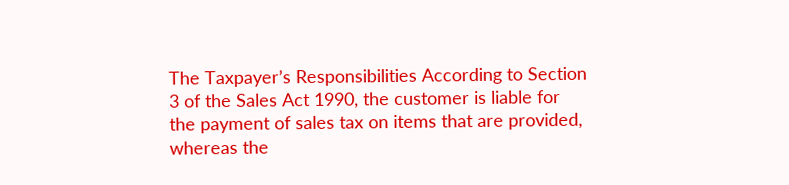The Taxpayer’s Responsibilities According to Section 3 of the Sales Act 1990, the customer is liable for the payment of sales tax on items that are provided, whereas the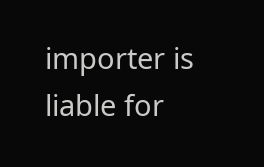importer is liable for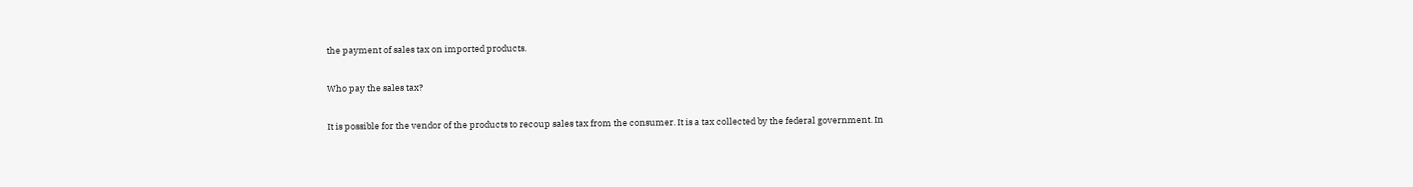the payment of sales tax on imported products.

Who pay the sales tax?

It is possible for the vendor of the products to recoup sales tax from the consumer. It is a tax collected by the federal government. In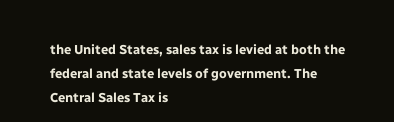the United States, sales tax is levied at both the federal and state levels of government. The Central Sales Tax is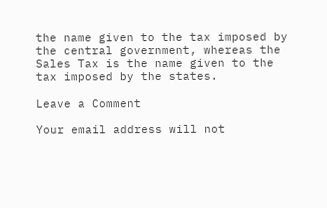the name given to the tax imposed by the central government, whereas the Sales Tax is the name given to the tax imposed by the states.

Leave a Comment

Your email address will not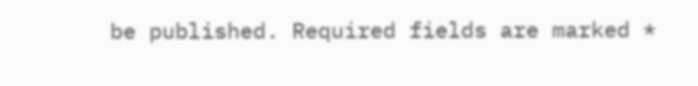be published. Required fields are marked *